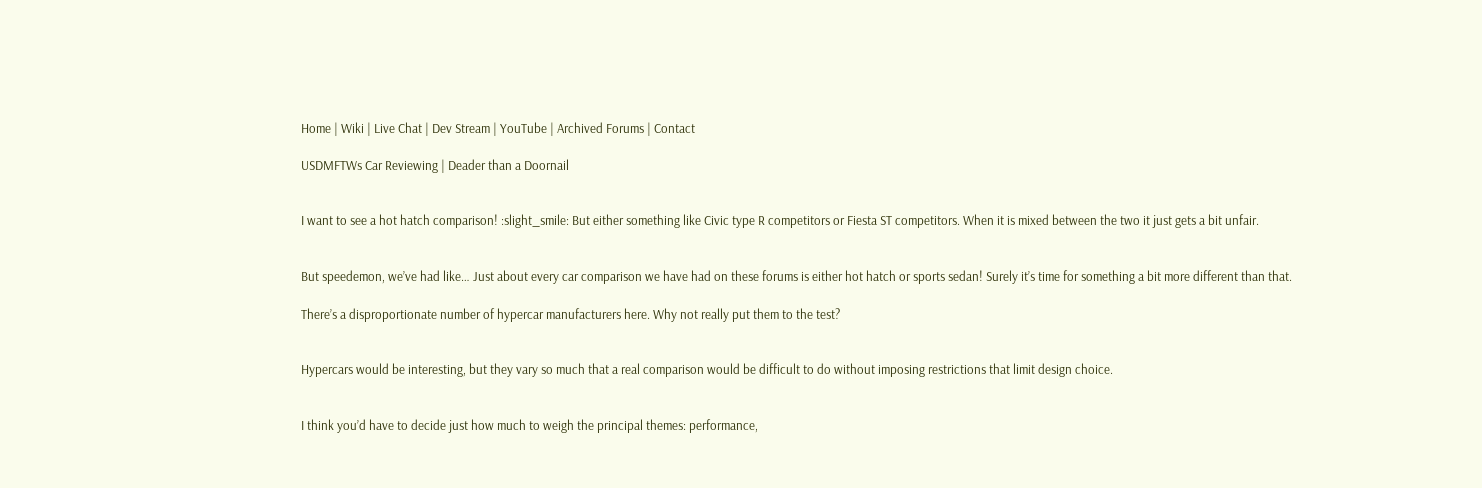Home | Wiki | Live Chat | Dev Stream | YouTube | Archived Forums | Contact

USDMFTWs Car Reviewing | Deader than a Doornail


I want to see a hot hatch comparison! :slight_smile: But either something like Civic type R competitors or Fiesta ST competitors. When it is mixed between the two it just gets a bit unfair.


But speedemon, we’ve had like… Just about every car comparison we have had on these forums is either hot hatch or sports sedan! Surely it’s time for something a bit more different than that.

There’s a disproportionate number of hypercar manufacturers here. Why not really put them to the test?


Hypercars would be interesting, but they vary so much that a real comparison would be difficult to do without imposing restrictions that limit design choice.


I think you’d have to decide just how much to weigh the principal themes: performance,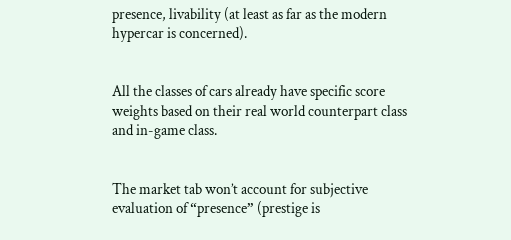presence, livability (at least as far as the modern hypercar is concerned).


All the classes of cars already have specific score weights based on their real world counterpart class and in-game class.


The market tab won’t account for subjective evaluation of “presence” (prestige is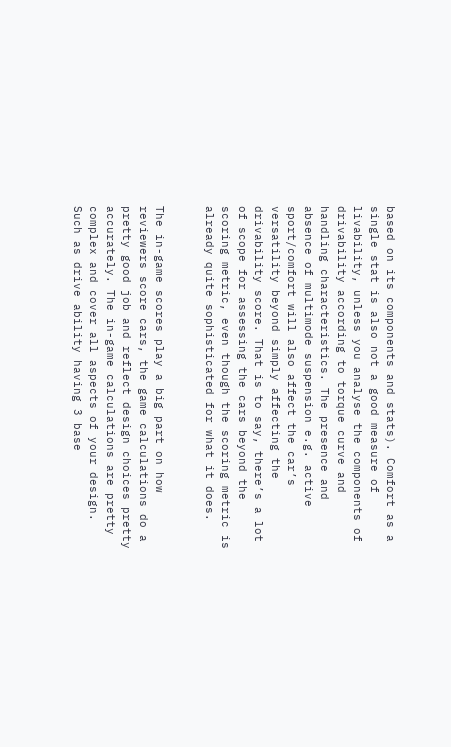based on its components and stats). Comfort as a single stat is also not a good measure of livability, unless you analyse the components of drivability according to torque curve and handling characteristics. The presence and absence of multimode suspension e.g. active sport/comfort will also affect the car’s versatility beyond simply affecting the drivability score. That is to say, there’s a lot of scope for assessing the cars beyond the scoring metric, even though the scoring metric is already quite sophisticated for what it does.


The in-game scores play a big part on how reviewers score cars, the game calculations do a pretty good job and reflect design choices pretty accurately. The in-game calculations are pretty complex and cover all aspects of your design. Such as drive ability having 3 base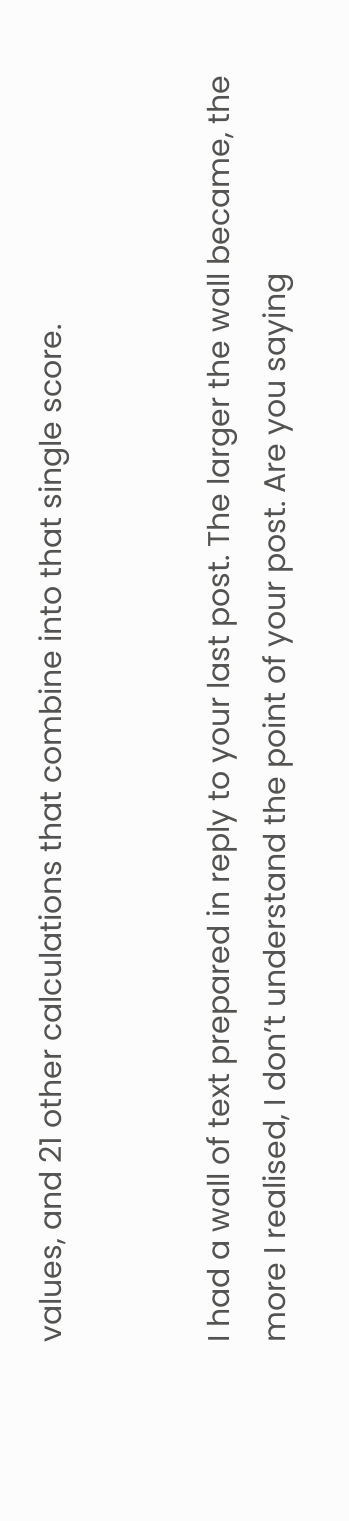values, and 21 other calculations that combine into that single score.


I had a wall of text prepared in reply to your last post. The larger the wall became, the more I realised, I don’t understand the point of your post. Are you saying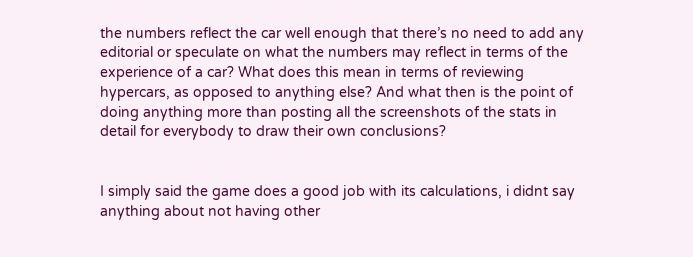the numbers reflect the car well enough that there’s no need to add any editorial or speculate on what the numbers may reflect in terms of the experience of a car? What does this mean in terms of reviewing hypercars, as opposed to anything else? And what then is the point of doing anything more than posting all the screenshots of the stats in detail for everybody to draw their own conclusions?


I simply said the game does a good job with its calculations, i didnt say anything about not having other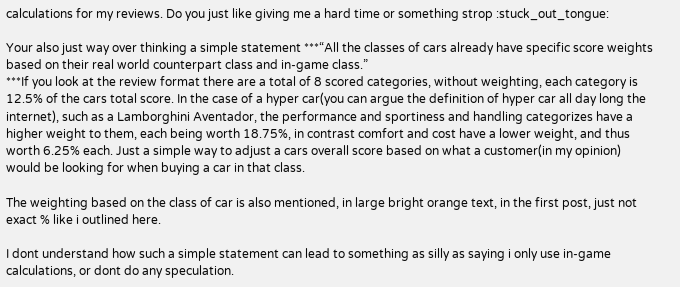calculations for my reviews. Do you just like giving me a hard time or something strop :stuck_out_tongue:

Your also just way over thinking a simple statement ***“All the classes of cars already have specific score weights based on their real world counterpart class and in-game class.”
***If you look at the review format there are a total of 8 scored categories, without weighting, each category is 12.5% of the cars total score. In the case of a hyper car(you can argue the definition of hyper car all day long the internet), such as a Lamborghini Aventador, the performance and sportiness and handling categorizes have a higher weight to them, each being worth 18.75%, in contrast comfort and cost have a lower weight, and thus worth 6.25% each. Just a simple way to adjust a cars overall score based on what a customer(in my opinion) would be looking for when buying a car in that class.

The weighting based on the class of car is also mentioned, in large bright orange text, in the first post, just not exact % like i outlined here.

I dont understand how such a simple statement can lead to something as silly as saying i only use in-game calculations, or dont do any speculation.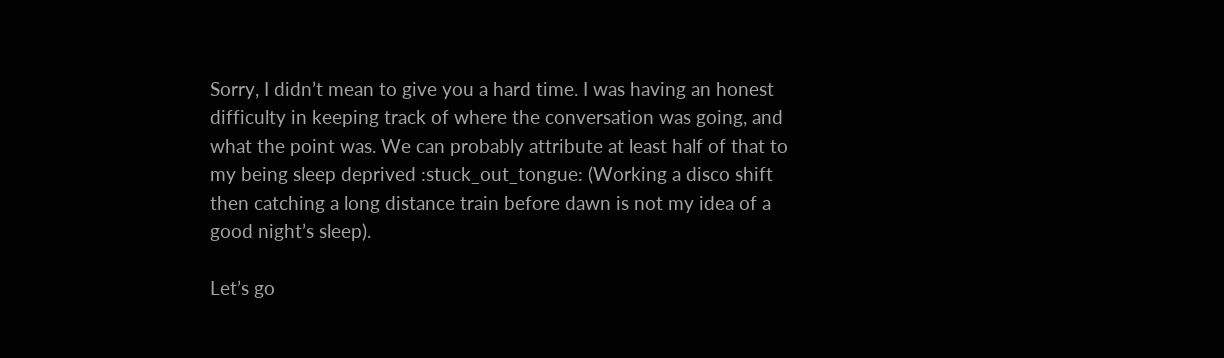Sorry, I didn’t mean to give you a hard time. I was having an honest difficulty in keeping track of where the conversation was going, and what the point was. We can probably attribute at least half of that to my being sleep deprived :stuck_out_tongue: (Working a disco shift then catching a long distance train before dawn is not my idea of a good night’s sleep).

Let’s go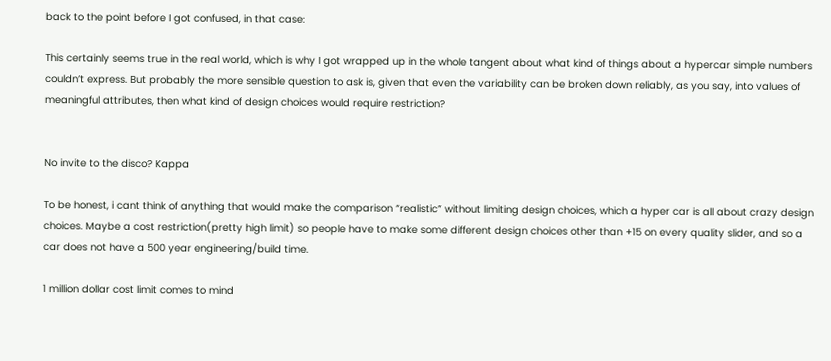back to the point before I got confused, in that case:

This certainly seems true in the real world, which is why I got wrapped up in the whole tangent about what kind of things about a hypercar simple numbers couldn’t express. But probably the more sensible question to ask is, given that even the variability can be broken down reliably, as you say, into values of meaningful attributes, then what kind of design choices would require restriction?


No invite to the disco? Kappa

To be honest, i cant think of anything that would make the comparison “realistic” without limiting design choices, which a hyper car is all about crazy design choices. Maybe a cost restriction(pretty high limit) so people have to make some different design choices other than +15 on every quality slider, and so a car does not have a 500 year engineering/build time.

1 million dollar cost limit comes to mind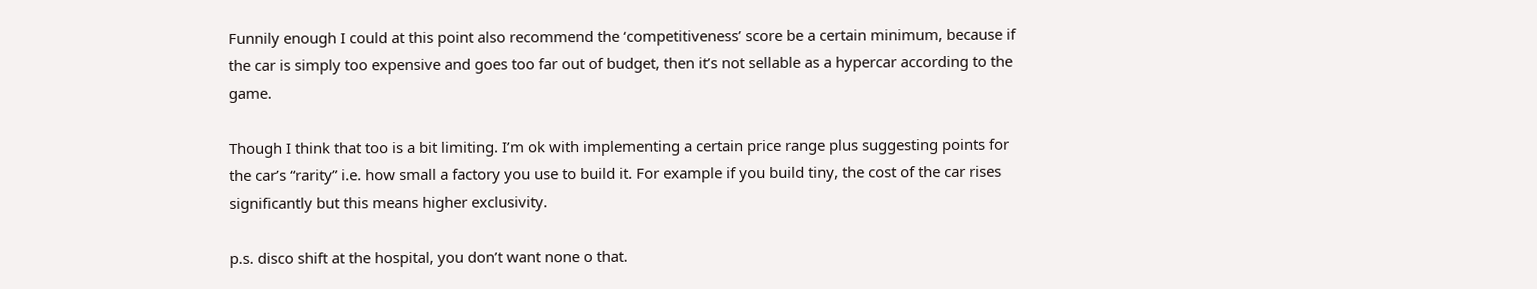Funnily enough I could at this point also recommend the ‘competitiveness’ score be a certain minimum, because if the car is simply too expensive and goes too far out of budget, then it’s not sellable as a hypercar according to the game.

Though I think that too is a bit limiting. I’m ok with implementing a certain price range plus suggesting points for the car’s “rarity” i.e. how small a factory you use to build it. For example if you build tiny, the cost of the car rises significantly but this means higher exclusivity.

p.s. disco shift at the hospital, you don’t want none o that.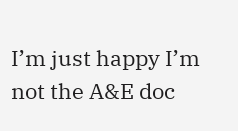I’m just happy I’m not the A&E doc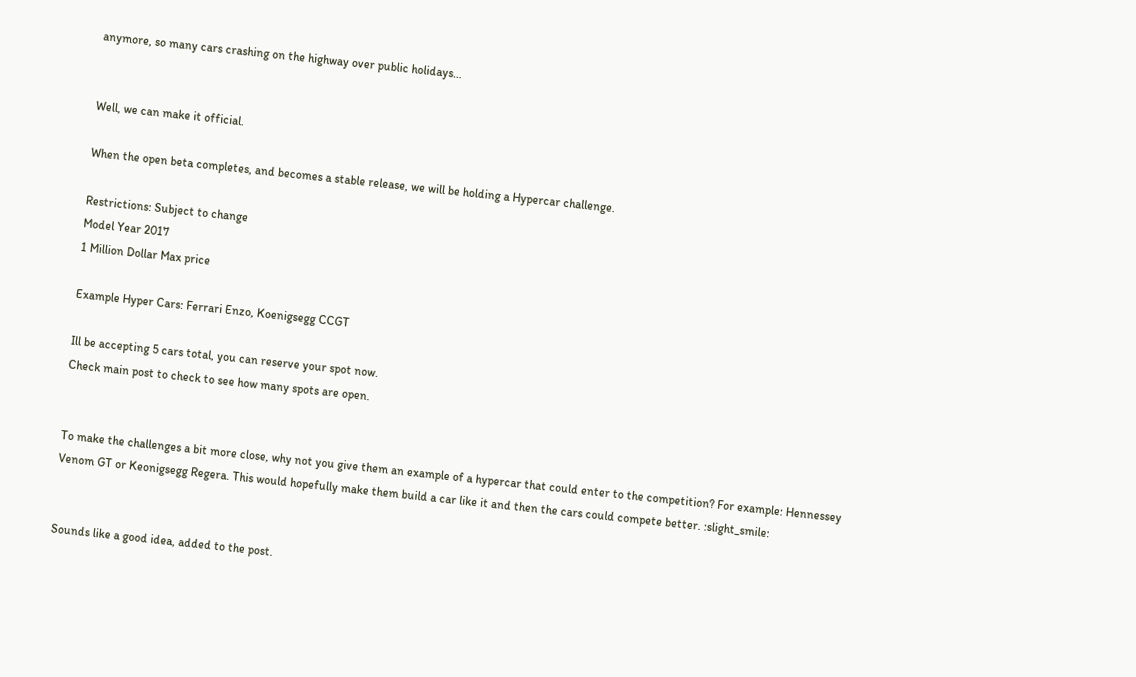anymore, so many cars crashing on the highway over public holidays…


Well, we can make it official.

When the open beta completes, and becomes a stable release, we will be holding a Hypercar challenge.

Restrictions: Subject to change
Model Year 2017
1 Million Dollar Max price

Example Hyper Cars: Ferrari Enzo, Koenigsegg CCGT

Ill be accepting 5 cars total, you can reserve your spot now.
Check main post to check to see how many spots are open.


To make the challenges a bit more close, why not you give them an example of a hypercar that could enter to the competition? For example: Hennessey Venom GT or Keonigsegg Regera. This would hopefully make them build a car like it and then the cars could compete better. :slight_smile:


Sounds like a good idea, added to the post.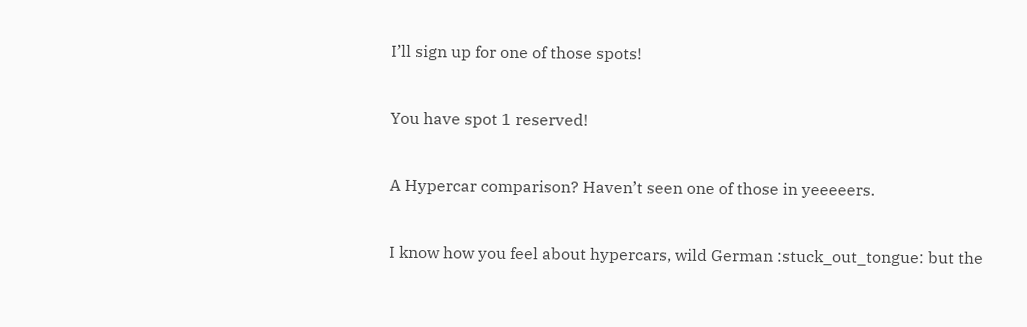I’ll sign up for one of those spots!


You have spot 1 reserved!


A Hypercar comparison? Haven’t seen one of those in yeeeeers.


I know how you feel about hypercars, wild German :stuck_out_tongue: but the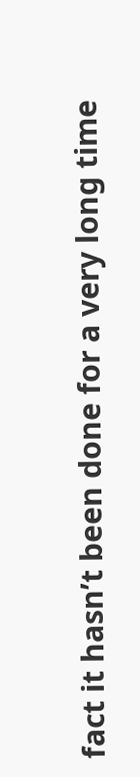fact it hasn’t been done for a very long time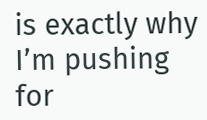is exactly why I’m pushing for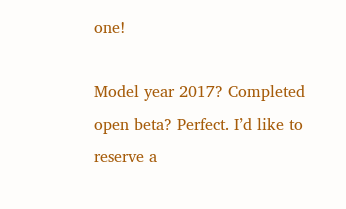one!

Model year 2017? Completed open beta? Perfect. I’d like to reserve a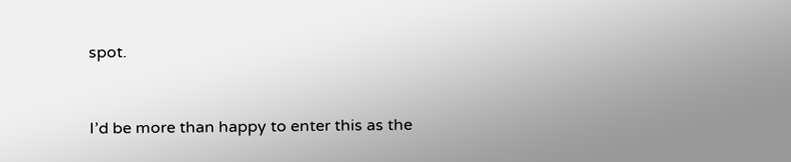spot.


I’d be more than happy to enter this as the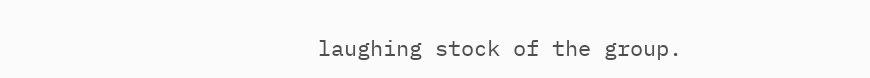laughing stock of the group.